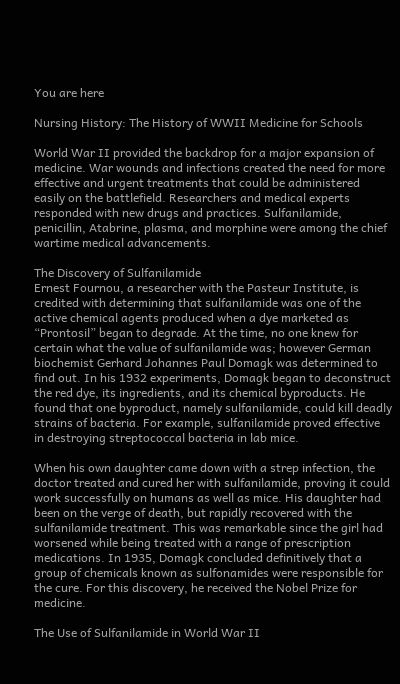You are here

Nursing History: The History of WWII Medicine for Schools

World War II provided the backdrop for a major expansion of medicine. War wounds and infections created the need for more effective and urgent treatments that could be administered easily on the battlefield. Researchers and medical experts responded with new drugs and practices. Sulfanilamide, penicillin, Atabrine, plasma, and morphine were among the chief wartime medical advancements.

The Discovery of Sulfanilamide
Ernest Fournou, a researcher with the Pasteur Institute, is credited with determining that sulfanilamide was one of the active chemical agents produced when a dye marketed as “Prontosil” began to degrade. At the time, no one knew for certain what the value of sulfanilamide was; however German biochemist Gerhard Johannes Paul Domagk was determined to find out. In his 1932 experiments, Domagk began to deconstruct the red dye, its ingredients, and its chemical byproducts. He found that one byproduct, namely sulfanilamide, could kill deadly strains of bacteria. For example, sulfanilamide proved effective in destroying streptococcal bacteria in lab mice.

When his own daughter came down with a strep infection, the doctor treated and cured her with sulfanilamide, proving it could work successfully on humans as well as mice. His daughter had been on the verge of death, but rapidly recovered with the sulfanilamide treatment. This was remarkable since the girl had worsened while being treated with a range of prescription medications. In 1935, Domagk concluded definitively that a group of chemicals known as sulfonamides were responsible for the cure. For this discovery, he received the Nobel Prize for medicine.

The Use of Sulfanilamide in World War II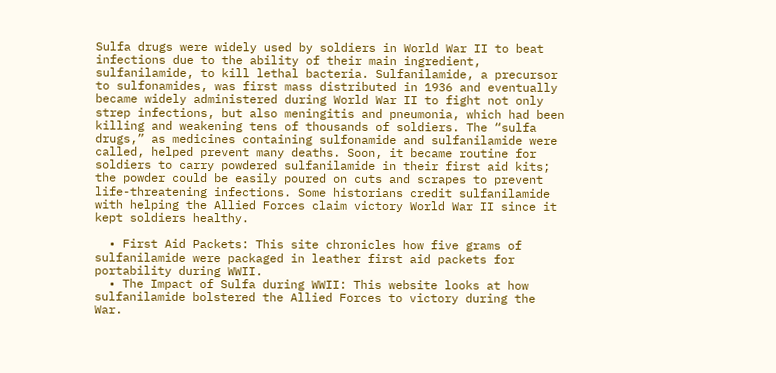Sulfa drugs were widely used by soldiers in World War II to beat infections due to the ability of their main ingredient, sulfanilamide, to kill lethal bacteria. Sulfanilamide, a precursor to sulfonamides, was first mass distributed in 1936 and eventually became widely administered during World War II to fight not only strep infections, but also meningitis and pneumonia, which had been killing and weakening tens of thousands of soldiers. The “sulfa drugs,” as medicines containing sulfonamide and sulfanilamide were called, helped prevent many deaths. Soon, it became routine for soldiers to carry powdered sulfanilamide in their first aid kits; the powder could be easily poured on cuts and scrapes to prevent life-threatening infections. Some historians credit sulfanilamide with helping the Allied Forces claim victory World War II since it kept soldiers healthy.

  • First Aid Packets: This site chronicles how five grams of sulfanilamide were packaged in leather first aid packets for portability during WWII.
  • The Impact of Sulfa during WWII: This website looks at how sulfanilamide bolstered the Allied Forces to victory during the War.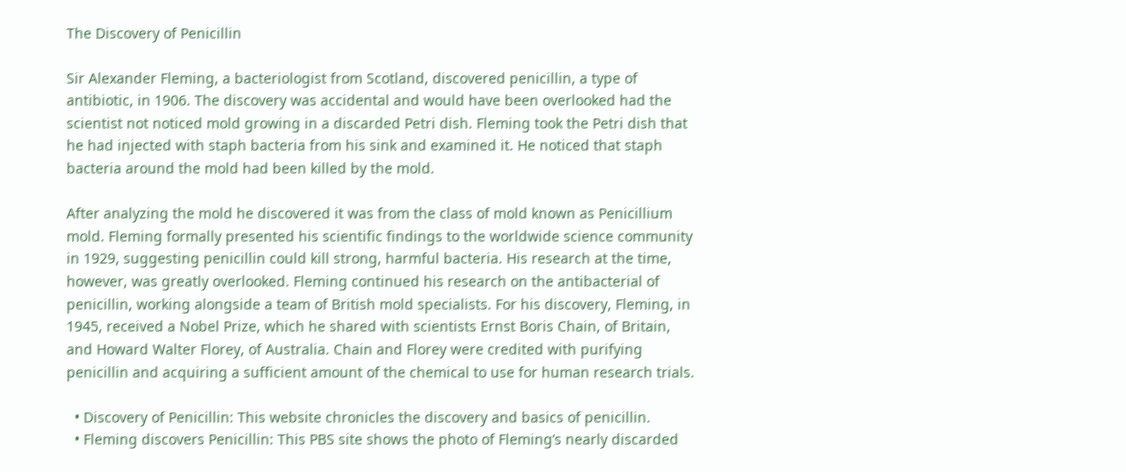The Discovery of Penicillin

Sir Alexander Fleming, a bacteriologist from Scotland, discovered penicillin, a type of antibiotic, in 1906. The discovery was accidental and would have been overlooked had the scientist not noticed mold growing in a discarded Petri dish. Fleming took the Petri dish that he had injected with staph bacteria from his sink and examined it. He noticed that staph bacteria around the mold had been killed by the mold.

After analyzing the mold he discovered it was from the class of mold known as Penicillium mold. Fleming formally presented his scientific findings to the worldwide science community in 1929, suggesting penicillin could kill strong, harmful bacteria. His research at the time, however, was greatly overlooked. Fleming continued his research on the antibacterial of penicillin, working alongside a team of British mold specialists. For his discovery, Fleming, in 1945, received a Nobel Prize, which he shared with scientists Ernst Boris Chain, of Britain, and Howard Walter Florey, of Australia. Chain and Florey were credited with purifying penicillin and acquiring a sufficient amount of the chemical to use for human research trials.

  • Discovery of Penicillin: This website chronicles the discovery and basics of penicillin.
  • Fleming discovers Penicillin: This PBS site shows the photo of Fleming’s nearly discarded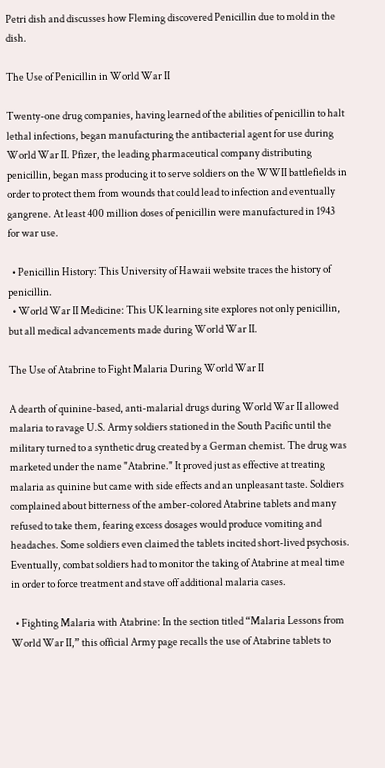Petri dish and discusses how Fleming discovered Penicillin due to mold in the dish.

The Use of Penicillin in World War II

Twenty-one drug companies, having learned of the abilities of penicillin to halt lethal infections, began manufacturing the antibacterial agent for use during World War II. Pfizer, the leading pharmaceutical company distributing penicillin, began mass producing it to serve soldiers on the WWII battlefields in order to protect them from wounds that could lead to infection and eventually gangrene. At least 400 million doses of penicillin were manufactured in 1943 for war use.

  • Penicillin History: This University of Hawaii website traces the history of penicillin.
  • World War II Medicine: This UK learning site explores not only penicillin, but all medical advancements made during World War II.

The Use of Atabrine to Fight Malaria During World War II

A dearth of quinine-based, anti-malarial drugs during World War II allowed malaria to ravage U.S. Army soldiers stationed in the South Pacific until the military turned to a synthetic drug created by a German chemist. The drug was marketed under the name "Atabrine." It proved just as effective at treating malaria as quinine but came with side effects and an unpleasant taste. Soldiers complained about bitterness of the amber-colored Atabrine tablets and many refused to take them, fearing excess dosages would produce vomiting and headaches. Some soldiers even claimed the tablets incited short-lived psychosis. Eventually, combat soldiers had to monitor the taking of Atabrine at meal time in order to force treatment and stave off additional malaria cases.

  • Fighting Malaria with Atabrine: In the section titled “Malaria Lessons from World War II,” this official Army page recalls the use of Atabrine tablets to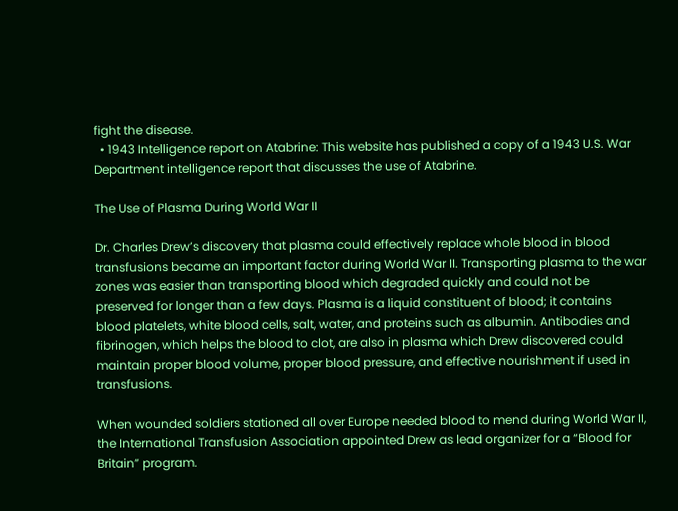fight the disease.
  • 1943 Intelligence report on Atabrine: This website has published a copy of a 1943 U.S. War Department intelligence report that discusses the use of Atabrine.

The Use of Plasma During World War II

Dr. Charles Drew’s discovery that plasma could effectively replace whole blood in blood transfusions became an important factor during World War II. Transporting plasma to the war zones was easier than transporting blood which degraded quickly and could not be preserved for longer than a few days. Plasma is a liquid constituent of blood; it contains blood platelets, white blood cells, salt, water, and proteins such as albumin. Antibodies and fibrinogen, which helps the blood to clot, are also in plasma which Drew discovered could maintain proper blood volume, proper blood pressure, and effective nourishment if used in transfusions.

When wounded soldiers stationed all over Europe needed blood to mend during World War II, the International Transfusion Association appointed Drew as lead organizer for a “Blood for Britain” program.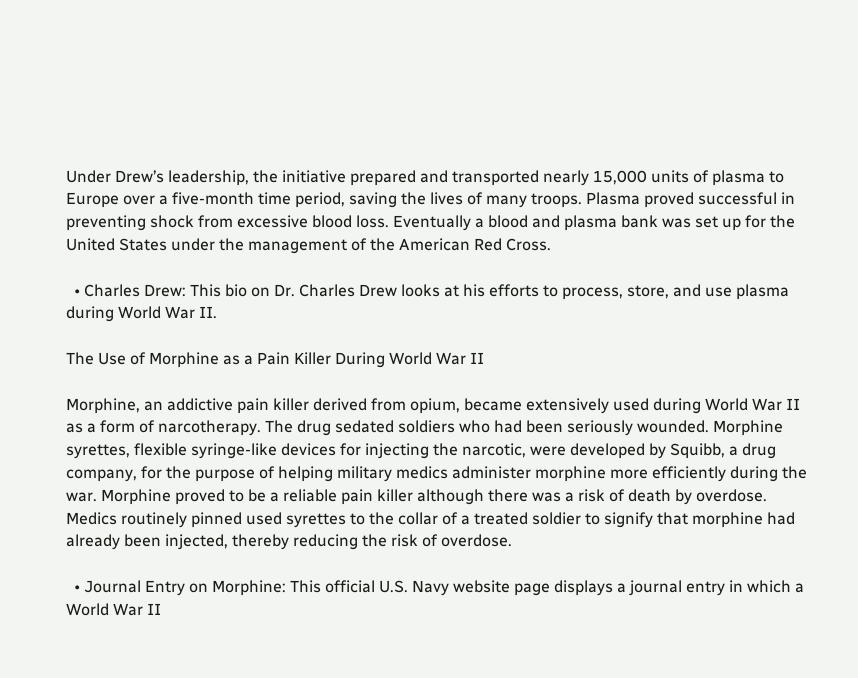Under Drew’s leadership, the initiative prepared and transported nearly 15,000 units of plasma to Europe over a five-month time period, saving the lives of many troops. Plasma proved successful in preventing shock from excessive blood loss. Eventually a blood and plasma bank was set up for the United States under the management of the American Red Cross.

  • Charles Drew: This bio on Dr. Charles Drew looks at his efforts to process, store, and use plasma during World War II.

The Use of Morphine as a Pain Killer During World War II

Morphine, an addictive pain killer derived from opium, became extensively used during World War II as a form of narcotherapy. The drug sedated soldiers who had been seriously wounded. Morphine syrettes, flexible syringe-like devices for injecting the narcotic, were developed by Squibb, a drug company, for the purpose of helping military medics administer morphine more efficiently during the war. Morphine proved to be a reliable pain killer although there was a risk of death by overdose. Medics routinely pinned used syrettes to the collar of a treated soldier to signify that morphine had already been injected, thereby reducing the risk of overdose.

  • Journal Entry on Morphine: This official U.S. Navy website page displays a journal entry in which a World War II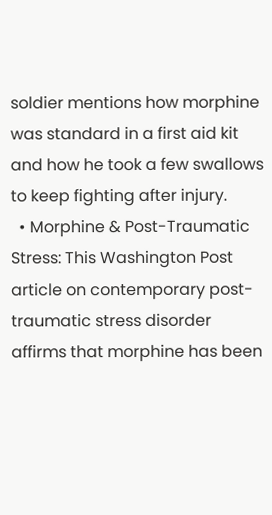soldier mentions how morphine was standard in a first aid kit and how he took a few swallows to keep fighting after injury.
  • Morphine & Post-Traumatic Stress: This Washington Post article on contemporary post-traumatic stress disorder affirms that morphine has been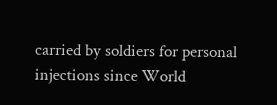carried by soldiers for personal injections since World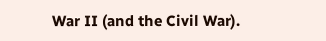War II (and the Civil War).